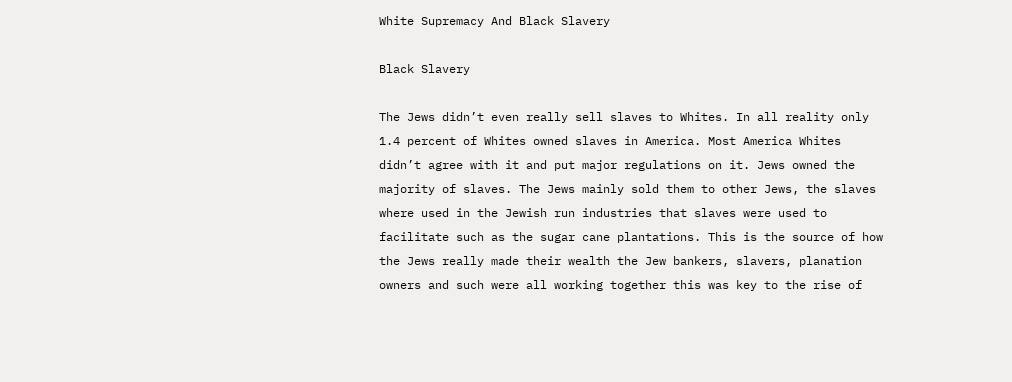White Supremacy And Black Slavery

Black Slavery

The Jews didn’t even really sell slaves to Whites. In all reality only 1.4 percent of Whites owned slaves in America. Most America Whites didn’t agree with it and put major regulations on it. Jews owned the majority of slaves. The Jews mainly sold them to other Jews, the slaves where used in the Jewish run industries that slaves were used to facilitate such as the sugar cane plantations. This is the source of how the Jews really made their wealth the Jew bankers, slavers, planation owners and such were all working together this was key to the rise of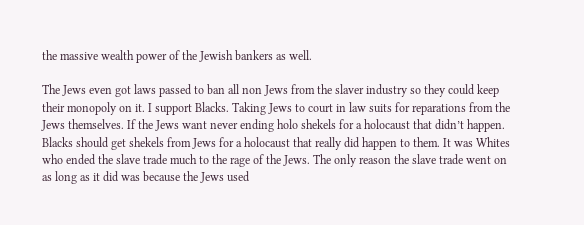the massive wealth power of the Jewish bankers as well.

The Jews even got laws passed to ban all non Jews from the slaver industry so they could keep their monopoly on it. I support Blacks. Taking Jews to court in law suits for reparations from the Jews themselves. If the Jews want never ending holo shekels for a holocaust that didn’t happen. Blacks should get shekels from Jews for a holocaust that really did happen to them. It was Whites who ended the slave trade much to the rage of the Jews. The only reason the slave trade went on as long as it did was because the Jews used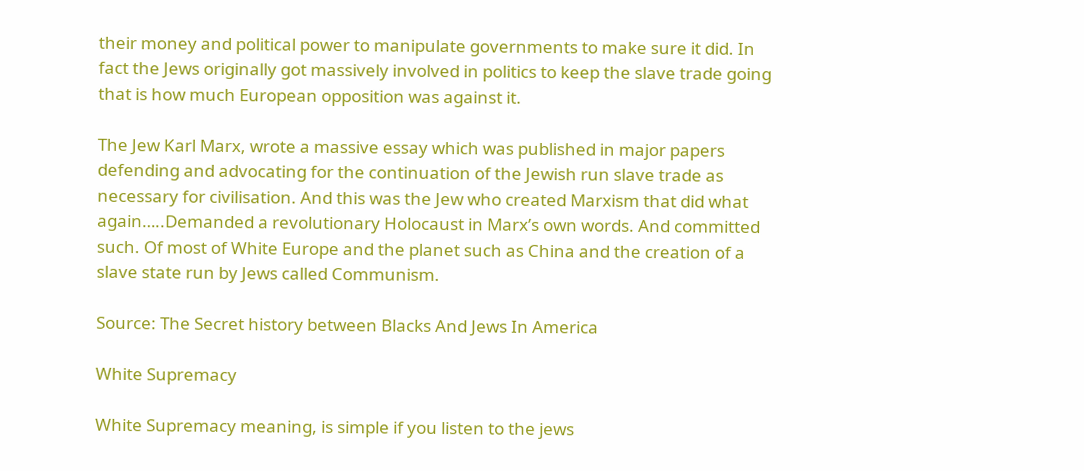their money and political power to manipulate governments to make sure it did. In fact the Jews originally got massively involved in politics to keep the slave trade going that is how much European opposition was against it.

The Jew Karl Marx, wrote a massive essay which was published in major papers defending and advocating for the continuation of the Jewish run slave trade as necessary for civilisation. And this was the Jew who created Marxism that did what again…..Demanded a revolutionary Holocaust in Marx’s own words. And committed such. Of most of White Europe and the planet such as China and the creation of a slave state run by Jews called Communism.

Source: The Secret history between Blacks And Jews In America

White Supremacy

White Supremacy meaning, is simple if you listen to the jews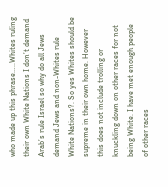who made up this phrase…..Whites ruling their own White Nations I don’t demand Arab’s rule Israel so why do all Jews demand Jews and non-Whites rule White Nations?. So yes Whites should be supreme in their own home. However this does not include trolling or knuckling down on other races for not being White. I have met enough people of other races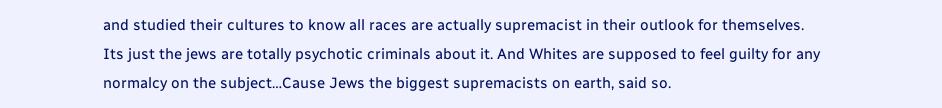and studied their cultures to know all races are actually supremacist in their outlook for themselves. Its just the jews are totally psychotic criminals about it. And Whites are supposed to feel guilty for any normalcy on the subject…Cause Jews the biggest supremacists on earth, said so.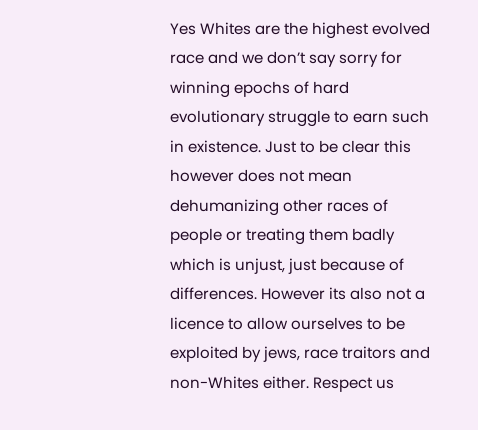Yes Whites are the highest evolved race and we don’t say sorry for winning epochs of hard evolutionary struggle to earn such in existence. Just to be clear this however does not mean dehumanizing other races of people or treating them badly which is unjust, just because of differences. However its also not a licence to allow ourselves to be exploited by jews, race traitors and non-Whites either. Respect us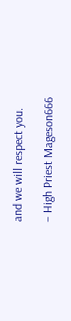and we will respect you.

– High Priest Mageson666